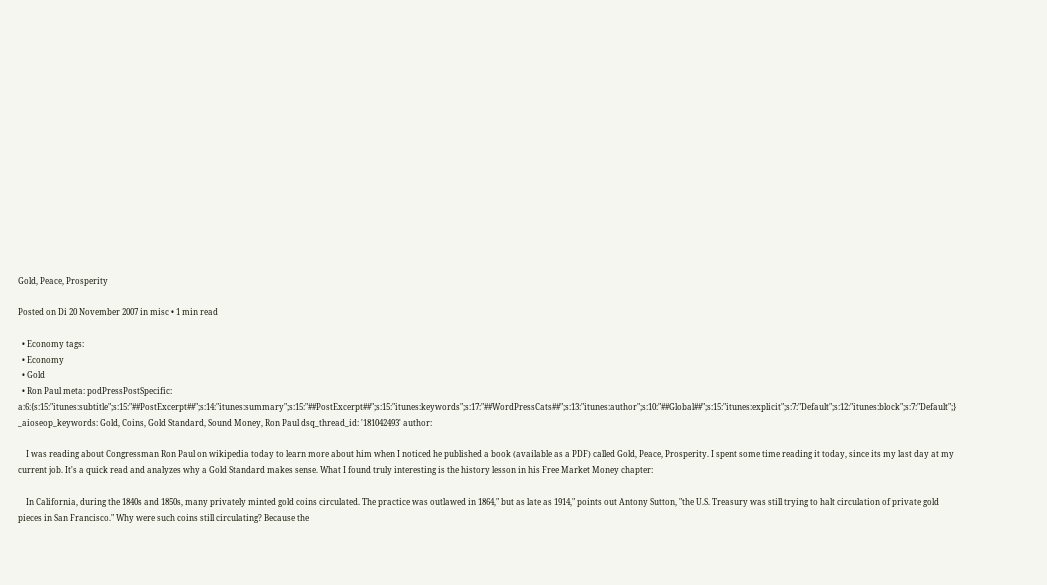Gold, Peace, Prosperity

Posted on Di 20 November 2007 in misc • 1 min read

  • Economy tags:
  • Economy
  • Gold
  • Ron Paul meta: podPressPostSpecific: a:6:{s:15:"itunes:subtitle";s:15:"##PostExcerpt##";s:14:"itunes:summary";s:15:"##PostExcerpt##";s:15:"itunes:keywords";s:17:"##WordPressCats##";s:13:"itunes:author";s:10:"##Global##";s:15:"itunes:explicit";s:7:"Default";s:12:"itunes:block";s:7:"Default";} _aioseop_keywords: Gold, Coins, Gold Standard, Sound Money, Ron Paul dsq_thread_id: '181042493' author:

    I was reading about Congressman Ron Paul on wikipedia today to learn more about him when I noticed he published a book (available as a PDF) called Gold, Peace, Prosperity. I spent some time reading it today, since its my last day at my current job. It's a quick read and analyzes why a Gold Standard makes sense. What I found truly interesting is the history lesson in his Free Market Money chapter:

    In California, during the 1840s and 1850s, many privately minted gold coins circulated. The practice was outlawed in 1864," but as late as 1914," points out Antony Sutton, "the U.S. Treasury was still trying to halt circulation of private gold pieces in San Francisco." Why were such coins still circulating? Because the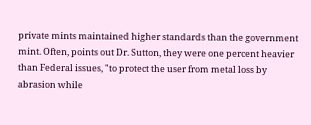private mints maintained higher standards than the government mint. Often, points out Dr. Sutton, they were one percent heavier than Federal issues, "to protect the user from metal loss by abrasion while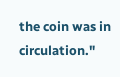the coin was in circulation."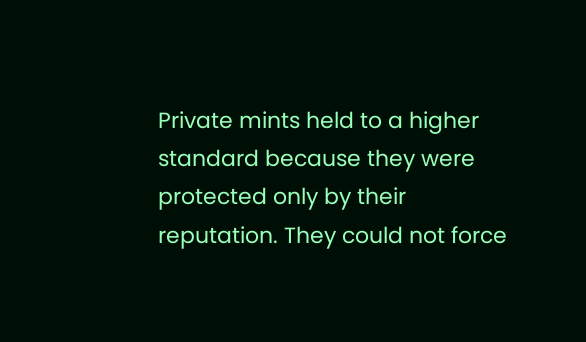Private mints held to a higher standard because they were protected only by their reputation. They could not force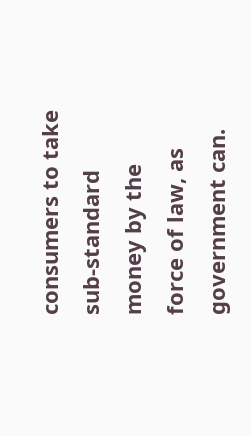consumers to take sub-standard money by the force of law, as government can.